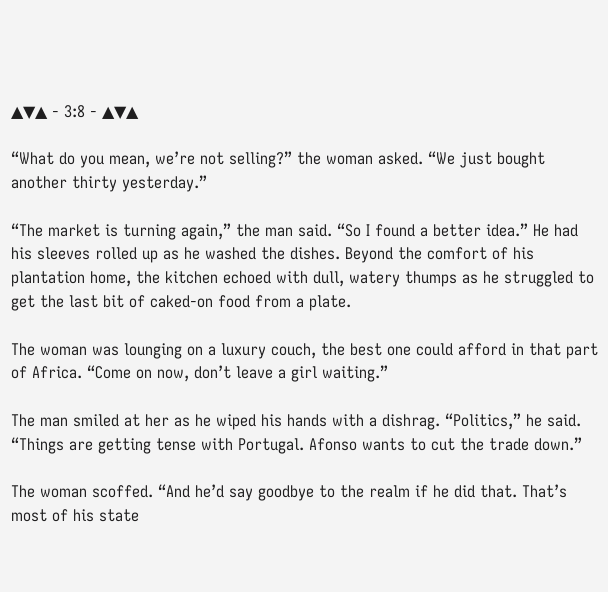▲▼▲ - 3:8 - ▲▼▲

“What do you mean, we’re not selling?” the woman asked. “We just bought another thirty yesterday.”

“The market is turning again,” the man said. “So I found a better idea.” He had his sleeves rolled up as he washed the dishes. Beyond the comfort of his plantation home, the kitchen echoed with dull, watery thumps as he struggled to get the last bit of caked-on food from a plate.

The woman was lounging on a luxury couch, the best one could afford in that part of Africa. “Come on now, don’t leave a girl waiting.”

The man smiled at her as he wiped his hands with a dishrag. “Politics,” he said. “Things are getting tense with Portugal. Afonso wants to cut the trade down.”

The woman scoffed. “And he’d say goodbye to the realm if he did that. That’s most of his state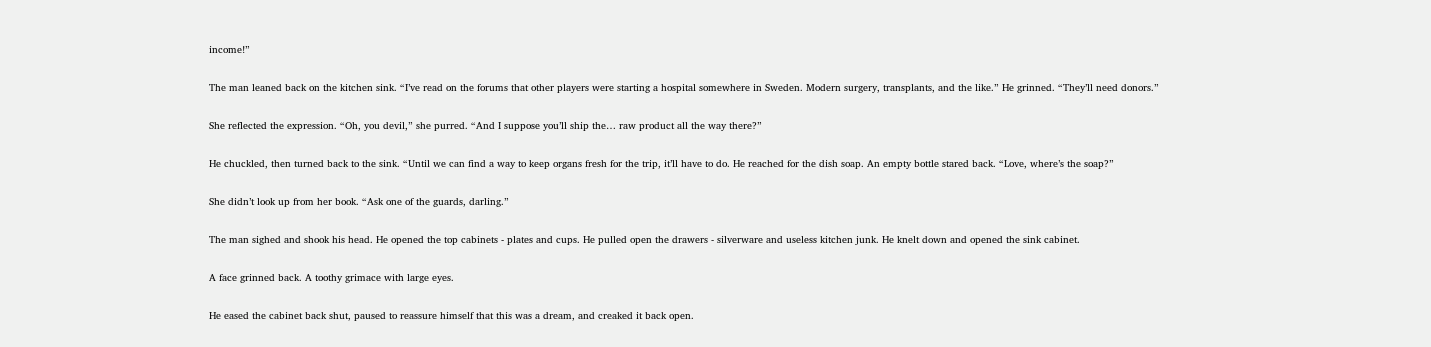income!”

The man leaned back on the kitchen sink. “I’ve read on the forums that other players were starting a hospital somewhere in Sweden. Modern surgery, transplants, and the like.” He grinned. “They’ll need donors.”

She reflected the expression. “Oh, you devil,” she purred. “And I suppose you’ll ship the… raw product all the way there?”

He chuckled, then turned back to the sink. “Until we can find a way to keep organs fresh for the trip, it’ll have to do. He reached for the dish soap. An empty bottle stared back. “Love, where’s the soap?”

She didn’t look up from her book. “Ask one of the guards, darling.”

The man sighed and shook his head. He opened the top cabinets - plates and cups. He pulled open the drawers - silverware and useless kitchen junk. He knelt down and opened the sink cabinet.

A face grinned back. A toothy grimace with large eyes.

He eased the cabinet back shut, paused to reassure himself that this was a dream, and creaked it back open.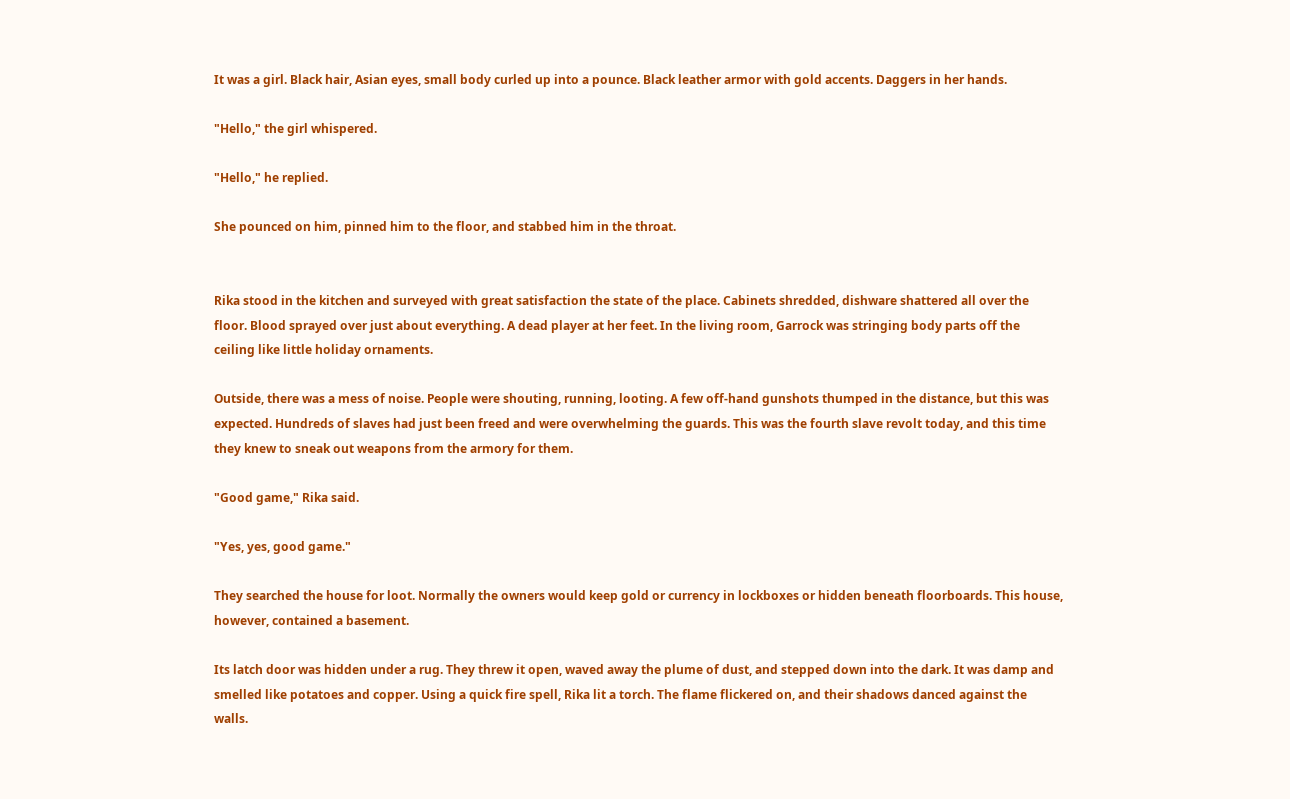It was a girl. Black hair, Asian eyes, small body curled up into a pounce. Black leather armor with gold accents. Daggers in her hands.

"Hello," the girl whispered.

"Hello," he replied.

She pounced on him, pinned him to the floor, and stabbed him in the throat.


Rika stood in the kitchen and surveyed with great satisfaction the state of the place. Cabinets shredded, dishware shattered all over the floor. Blood sprayed over just about everything. A dead player at her feet. In the living room, Garrock was stringing body parts off the ceiling like little holiday ornaments.

Outside, there was a mess of noise. People were shouting, running, looting. A few off-hand gunshots thumped in the distance, but this was expected. Hundreds of slaves had just been freed and were overwhelming the guards. This was the fourth slave revolt today, and this time they knew to sneak out weapons from the armory for them.

"Good game," Rika said.

"Yes, yes, good game."

They searched the house for loot. Normally the owners would keep gold or currency in lockboxes or hidden beneath floorboards. This house, however, contained a basement.

Its latch door was hidden under a rug. They threw it open, waved away the plume of dust, and stepped down into the dark. It was damp and smelled like potatoes and copper. Using a quick fire spell, Rika lit a torch. The flame flickered on, and their shadows danced against the walls.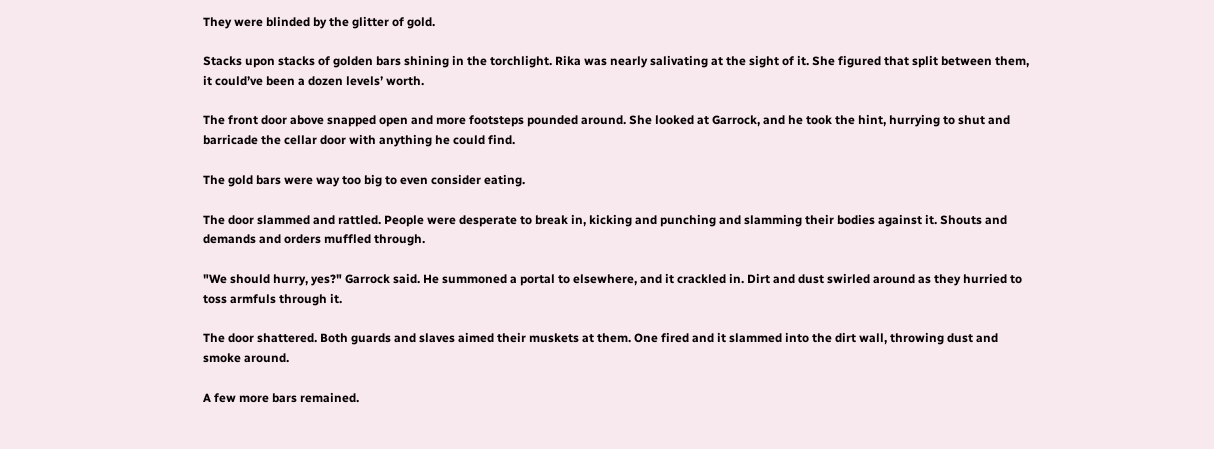They were blinded by the glitter of gold.

Stacks upon stacks of golden bars shining in the torchlight. Rika was nearly salivating at the sight of it. She figured that split between them, it could’ve been a dozen levels’ worth.

The front door above snapped open and more footsteps pounded around. She looked at Garrock, and he took the hint, hurrying to shut and barricade the cellar door with anything he could find.

The gold bars were way too big to even consider eating.

The door slammed and rattled. People were desperate to break in, kicking and punching and slamming their bodies against it. Shouts and demands and orders muffled through.

"We should hurry, yes?" Garrock said. He summoned a portal to elsewhere, and it crackled in. Dirt and dust swirled around as they hurried to toss armfuls through it.

The door shattered. Both guards and slaves aimed their muskets at them. One fired and it slammed into the dirt wall, throwing dust and smoke around.

A few more bars remained.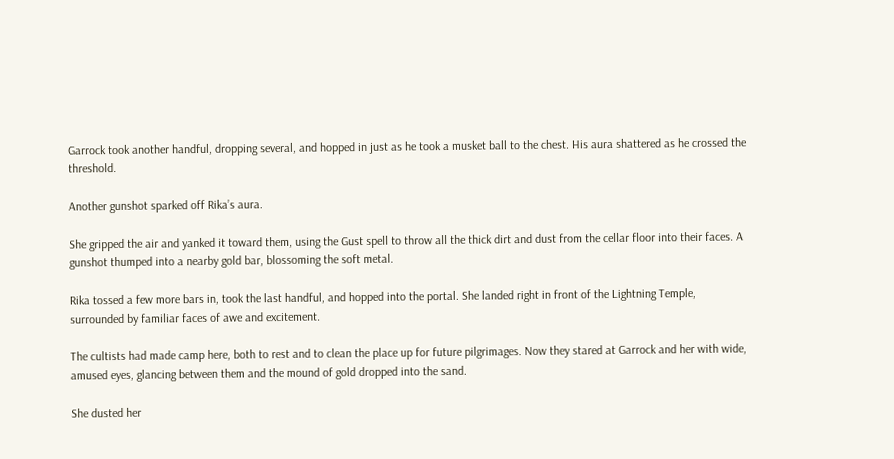Garrock took another handful, dropping several, and hopped in just as he took a musket ball to the chest. His aura shattered as he crossed the threshold.

Another gunshot sparked off Rika’s aura.

She gripped the air and yanked it toward them, using the Gust spell to throw all the thick dirt and dust from the cellar floor into their faces. A gunshot thumped into a nearby gold bar, blossoming the soft metal.

Rika tossed a few more bars in, took the last handful, and hopped into the portal. She landed right in front of the Lightning Temple, surrounded by familiar faces of awe and excitement.

The cultists had made camp here, both to rest and to clean the place up for future pilgrimages. Now they stared at Garrock and her with wide, amused eyes, glancing between them and the mound of gold dropped into the sand.

She dusted her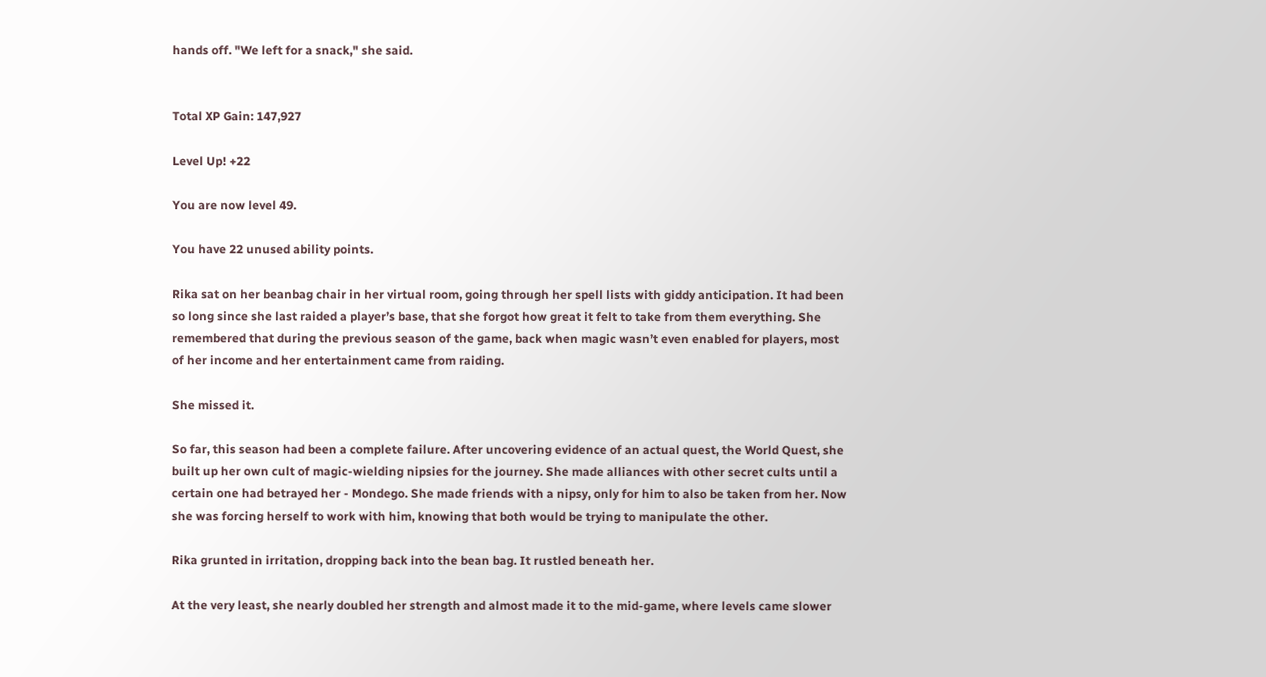hands off. "We left for a snack," she said.


Total XP Gain: 147,927

Level Up! +22

You are now level 49.

You have 22 unused ability points.

Rika sat on her beanbag chair in her virtual room, going through her spell lists with giddy anticipation. It had been so long since she last raided a player’s base, that she forgot how great it felt to take from them everything. She remembered that during the previous season of the game, back when magic wasn’t even enabled for players, most of her income and her entertainment came from raiding.

She missed it.

So far, this season had been a complete failure. After uncovering evidence of an actual quest, the World Quest, she built up her own cult of magic-wielding nipsies for the journey. She made alliances with other secret cults until a certain one had betrayed her - Mondego. She made friends with a nipsy, only for him to also be taken from her. Now she was forcing herself to work with him, knowing that both would be trying to manipulate the other.

Rika grunted in irritation, dropping back into the bean bag. It rustled beneath her.

At the very least, she nearly doubled her strength and almost made it to the mid-game, where levels came slower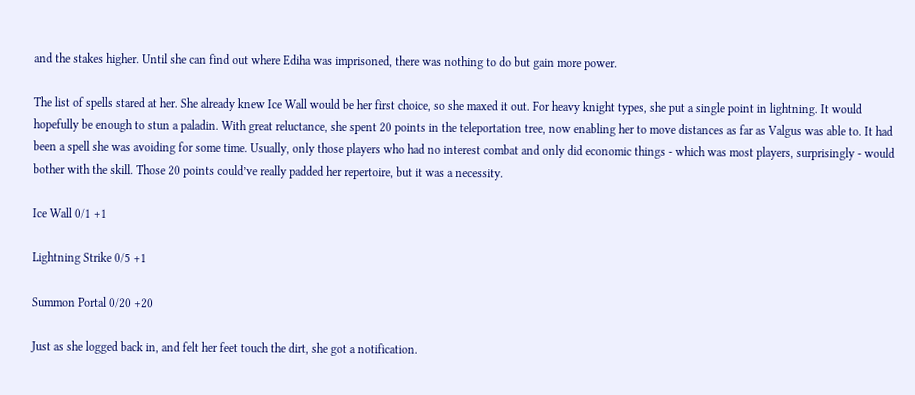and the stakes higher. Until she can find out where Ediha was imprisoned, there was nothing to do but gain more power.

The list of spells stared at her. She already knew Ice Wall would be her first choice, so she maxed it out. For heavy knight types, she put a single point in lightning. It would hopefully be enough to stun a paladin. With great reluctance, she spent 20 points in the teleportation tree, now enabling her to move distances as far as Valgus was able to. It had been a spell she was avoiding for some time. Usually, only those players who had no interest combat and only did economic things - which was most players, surprisingly - would bother with the skill. Those 20 points could’ve really padded her repertoire, but it was a necessity.

Ice Wall 0/1 +1

Lightning Strike 0/5 +1

Summon Portal 0/20 +20

Just as she logged back in, and felt her feet touch the dirt, she got a notification.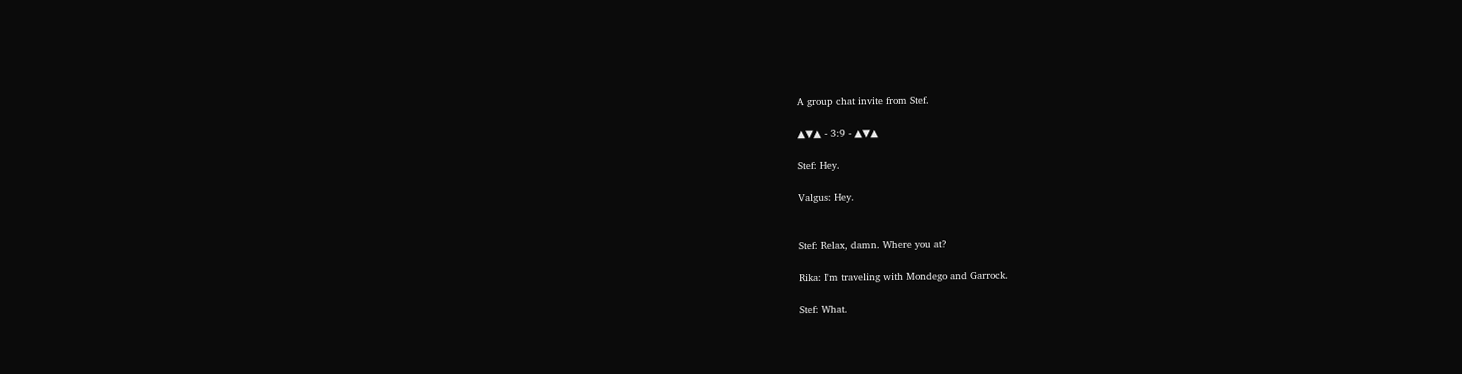A group chat invite from Stef.

▲▼▲ - 3:9 - ▲▼▲

Stef: Hey.

Valgus: Hey.


Stef: Relax, damn. Where you at?

Rika: I'm traveling with Mondego and Garrock.

Stef: What.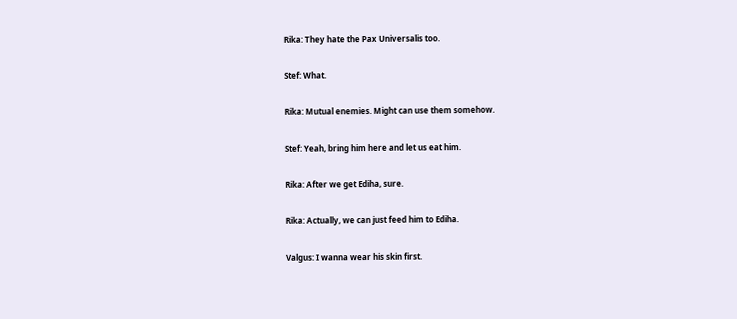Rika: They hate the Pax Universalis too.

Stef: What.

Rika: Mutual enemies. Might can use them somehow.

Stef: Yeah, bring him here and let us eat him.

Rika: After we get Ediha, sure.

Rika: Actually, we can just feed him to Ediha.

Valgus: I wanna wear his skin first.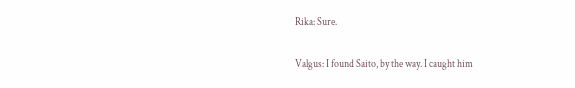Rika: Sure.

Valgus: I found Saito, by the way. I caught him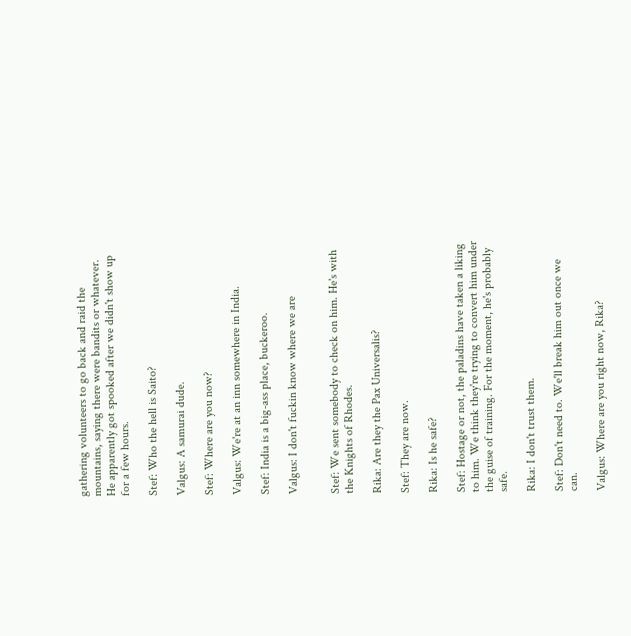gathering volunteers to go back and raid the mountains, saying there were bandits or whatever. He apparently got spooked after we didn't show up for a few hours.

Stef: Who the hell is Saito?

Valgus: A samurai dude.

Stef: Where are you now?

Valgus: We're at an inn somewhere in India.

Stef: India is a big-ass place, buckeroo.

Valgus: I don't fuckin know where we are


Stef: We sent somebody to check on him. He's with the Knights of Rhodes.

Rika: Are they the Pax Universalis?

Stef: They are now.

Rika: Is he safe?

Stef: Hostage or not, the paladins have taken a liking to him. We think they're trying to convert him under the guise of training. For the moment, he's probably safe.

Rika: I don't trust them.

Stef: Don't need to. We'll break him out once we can.

Valgus: Where are you right now, Rika?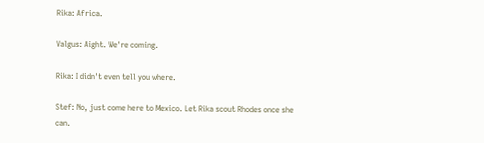Rika: Africa.

Valgus: Aight. We're coming.

Rika: I didn't even tell you where.

Stef: No, just come here to Mexico. Let Rika scout Rhodes once she can.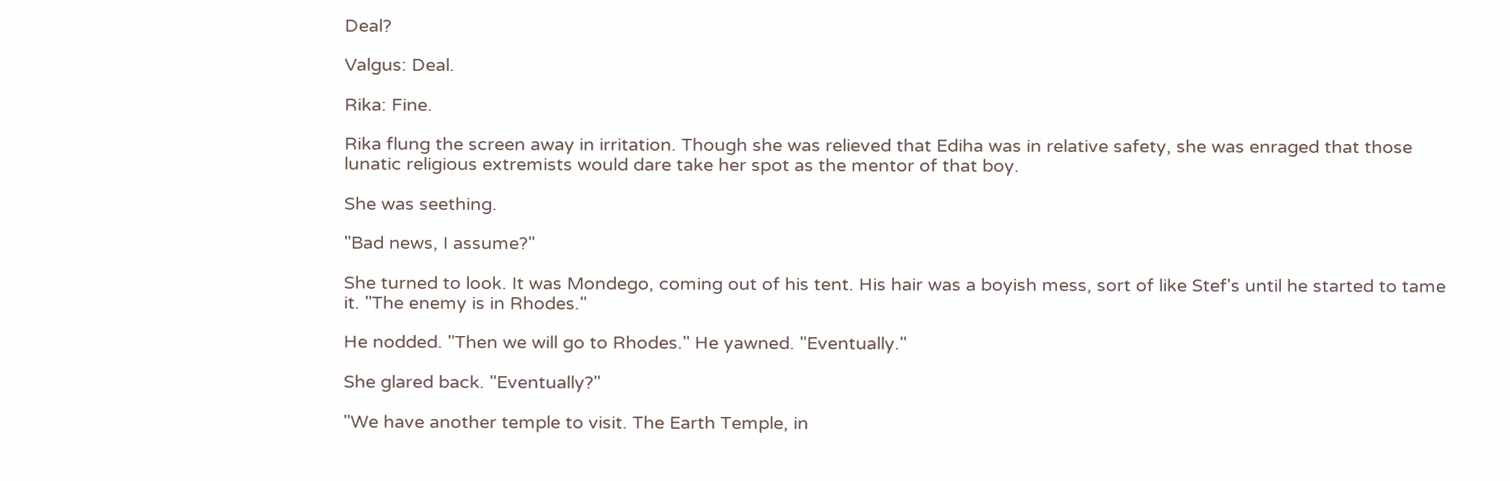Deal?

Valgus: Deal.

Rika: Fine.

Rika flung the screen away in irritation. Though she was relieved that Ediha was in relative safety, she was enraged that those lunatic religious extremists would dare take her spot as the mentor of that boy.

She was seething.

"Bad news, I assume?"

She turned to look. It was Mondego, coming out of his tent. His hair was a boyish mess, sort of like Stef's until he started to tame it. "The enemy is in Rhodes."

He nodded. "Then we will go to Rhodes." He yawned. "Eventually."

She glared back. "Eventually?"

"We have another temple to visit. The Earth Temple, in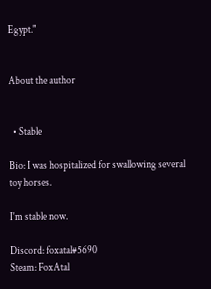Egypt."


About the author


  • Stable

Bio: I was hospitalized for swallowing several toy horses.

I'm stable now.

Discord: foxatal#5690
Steam: FoxAtal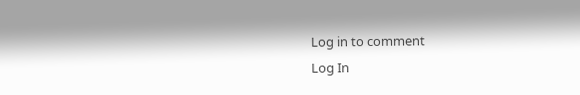Log in to comment
Log In